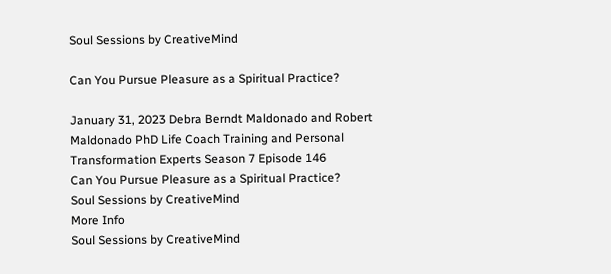Soul Sessions by CreativeMind

Can You Pursue Pleasure as a Spiritual Practice?

January 31, 2023 Debra Berndt Maldonado and Robert Maldonado PhD Life Coach Training and Personal Transformation Experts Season 7 Episode 146
Can You Pursue Pleasure as a Spiritual Practice?
Soul Sessions by CreativeMind
More Info
Soul Sessions by CreativeMind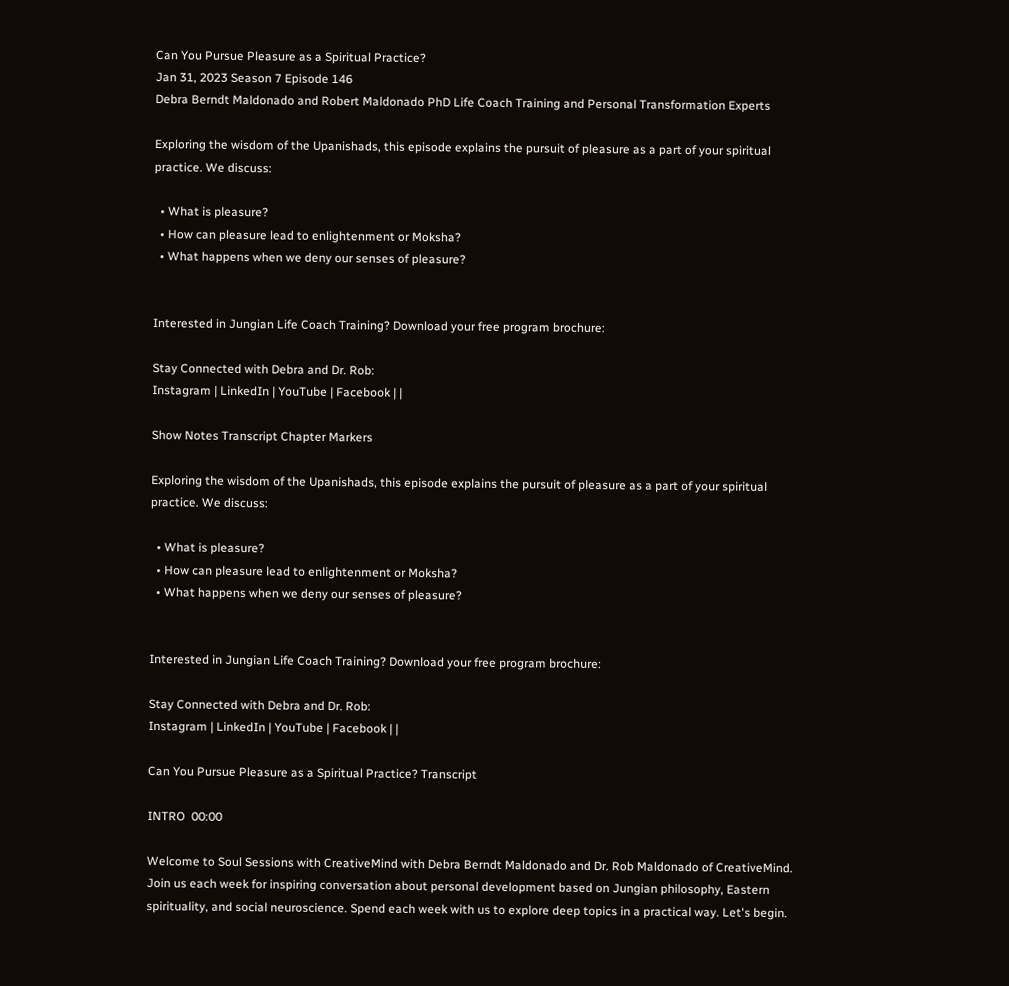Can You Pursue Pleasure as a Spiritual Practice?
Jan 31, 2023 Season 7 Episode 146
Debra Berndt Maldonado and Robert Maldonado PhD Life Coach Training and Personal Transformation Experts

Exploring the wisdom of the Upanishads, this episode explains the pursuit of pleasure as a part of your spiritual practice. We discuss:

  • What is pleasure?
  • How can pleasure lead to enlightenment or Moksha?
  • What happens when we deny our senses of pleasure?


Interested in Jungian Life Coach Training? Download your free program brochure:

Stay Connected with Debra and Dr. Rob:
Instagram | LinkedIn | YouTube | Facebook | |

Show Notes Transcript Chapter Markers

Exploring the wisdom of the Upanishads, this episode explains the pursuit of pleasure as a part of your spiritual practice. We discuss:

  • What is pleasure?
  • How can pleasure lead to enlightenment or Moksha?
  • What happens when we deny our senses of pleasure?


Interested in Jungian Life Coach Training? Download your free program brochure:

Stay Connected with Debra and Dr. Rob:
Instagram | LinkedIn | YouTube | Facebook | |

Can You Pursue Pleasure as a Spiritual Practice? Transcript

INTRO  00:00

Welcome to Soul Sessions with CreativeMind with Debra Berndt Maldonado and Dr. Rob Maldonado of CreativeMind. Join us each week for inspiring conversation about personal development based on Jungian philosophy, Eastern spirituality, and social neuroscience. Spend each week with us to explore deep topics in a practical way. Let's begin.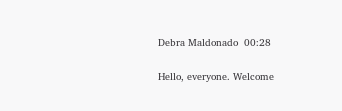Debra Maldonado  00:28

Hello, everyone. Welcome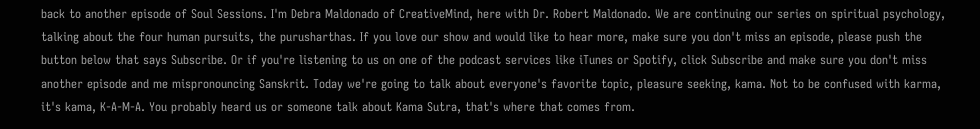back to another episode of Soul Sessions. I'm Debra Maldonado of CreativeMind, here with Dr. Robert Maldonado. We are continuing our series on spiritual psychology, talking about the four human pursuits, the purusharthas. If you love our show and would like to hear more, make sure you don't miss an episode, please push the button below that says Subscribe. Or if you're listening to us on one of the podcast services like iTunes or Spotify, click Subscribe and make sure you don't miss another episode and me mispronouncing Sanskrit. Today we're going to talk about everyone's favorite topic, pleasure seeking, kama. Not to be confused with karma, it's kama, K-A-M-A. You probably heard us or someone talk about Kama Sutra, that's where that comes from.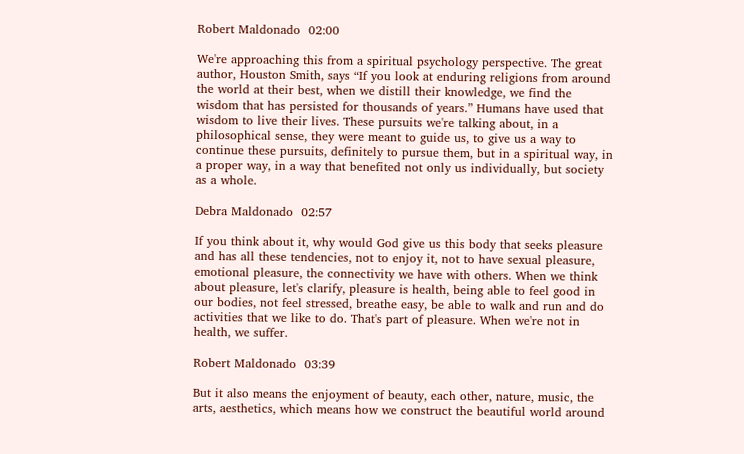Robert Maldonado  02:00

We're approaching this from a spiritual psychology perspective. The great author, Houston Smith, says “If you look at enduring religions from around the world at their best, when we distill their knowledge, we find the wisdom that has persisted for thousands of years.” Humans have used that wisdom to live their lives. These pursuits we're talking about, in a philosophical sense, they were meant to guide us, to give us a way to continue these pursuits, definitely to pursue them, but in a spiritual way, in a proper way, in a way that benefited not only us individually, but society as a whole.

Debra Maldonado  02:57

If you think about it, why would God give us this body that seeks pleasure and has all these tendencies, not to enjoy it, not to have sexual pleasure, emotional pleasure, the connectivity we have with others. When we think about pleasure, let's clarify, pleasure is health, being able to feel good in our bodies, not feel stressed, breathe easy, be able to walk and run and do activities that we like to do. That's part of pleasure. When we're not in health, we suffer.

Robert Maldonado  03:39

But it also means the enjoyment of beauty, each other, nature, music, the arts, aesthetics, which means how we construct the beautiful world around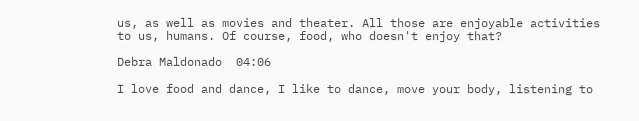us, as well as movies and theater. All those are enjoyable activities to us, humans. Of course, food, who doesn't enjoy that?

Debra Maldonado  04:06

I love food and dance, I like to dance, move your body, listening to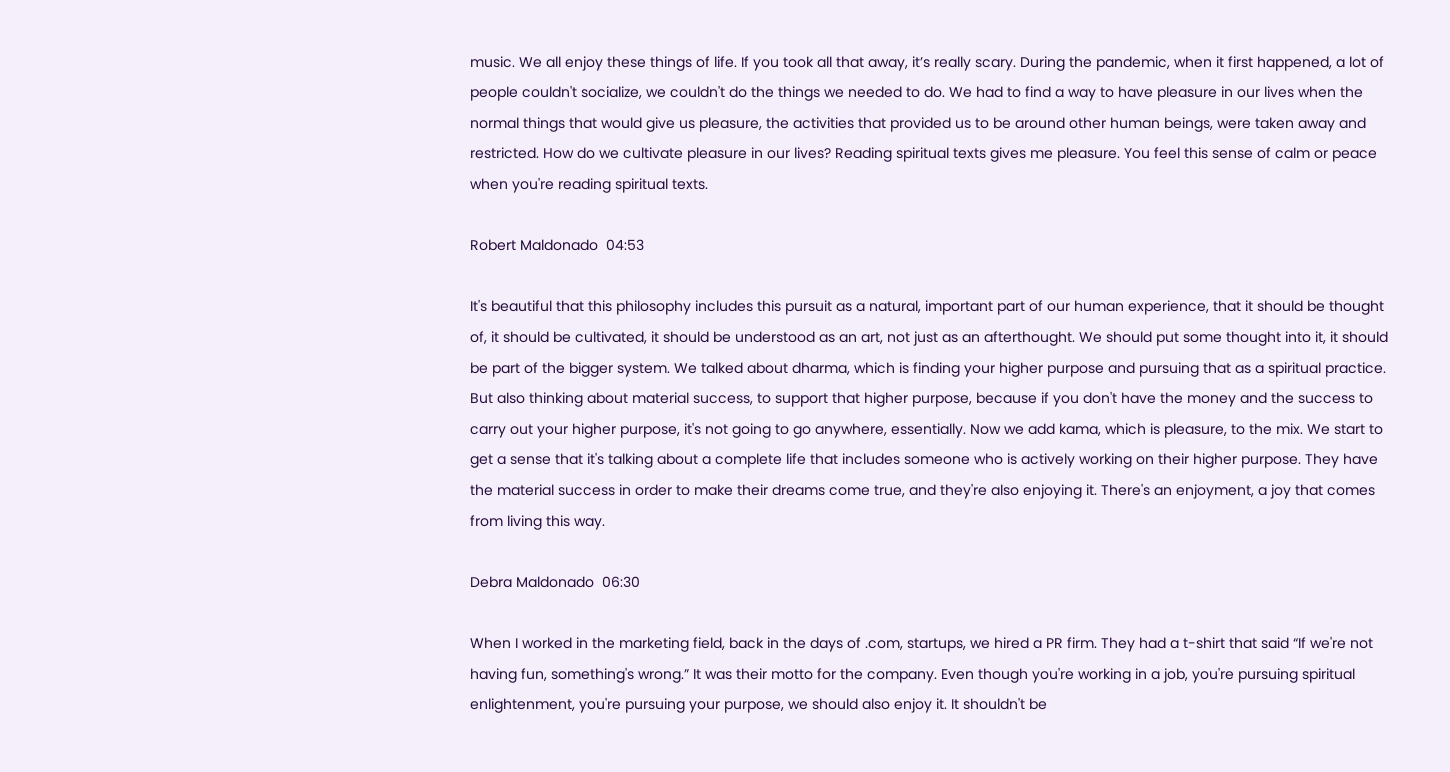music. We all enjoy these things of life. If you took all that away, it’s really scary. During the pandemic, when it first happened, a lot of people couldn't socialize, we couldn't do the things we needed to do. We had to find a way to have pleasure in our lives when the normal things that would give us pleasure, the activities that provided us to be around other human beings, were taken away and restricted. How do we cultivate pleasure in our lives? Reading spiritual texts gives me pleasure. You feel this sense of calm or peace when you're reading spiritual texts.

Robert Maldonado  04:53

It's beautiful that this philosophy includes this pursuit as a natural, important part of our human experience, that it should be thought of, it should be cultivated, it should be understood as an art, not just as an afterthought. We should put some thought into it, it should be part of the bigger system. We talked about dharma, which is finding your higher purpose and pursuing that as a spiritual practice. But also thinking about material success, to support that higher purpose, because if you don't have the money and the success to carry out your higher purpose, it's not going to go anywhere, essentially. Now we add kama, which is pleasure, to the mix. We start to get a sense that it's talking about a complete life that includes someone who is actively working on their higher purpose. They have the material success in order to make their dreams come true, and they're also enjoying it. There's an enjoyment, a joy that comes from living this way.

Debra Maldonado  06:30

When I worked in the marketing field, back in the days of .com, startups, we hired a PR firm. They had a t-shirt that said “If we're not having fun, something's wrong.” It was their motto for the company. Even though you're working in a job, you're pursuing spiritual enlightenment, you're pursuing your purpose, we should also enjoy it. It shouldn't be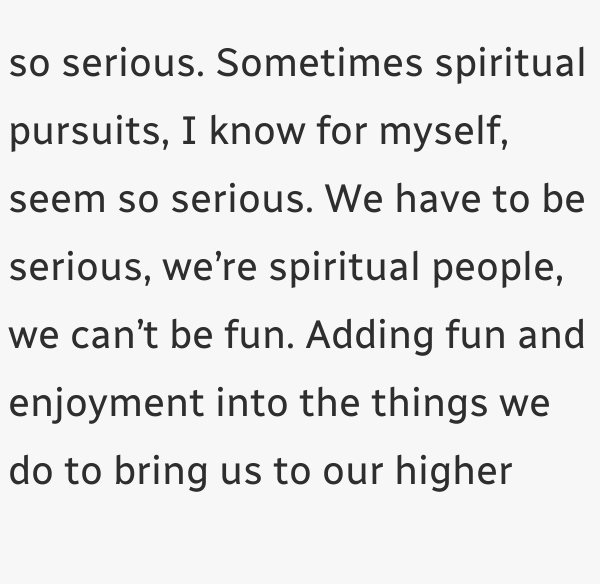so serious. Sometimes spiritual pursuits, I know for myself, seem so serious. We have to be serious, we’re spiritual people, we can’t be fun. Adding fun and enjoyment into the things we do to bring us to our higher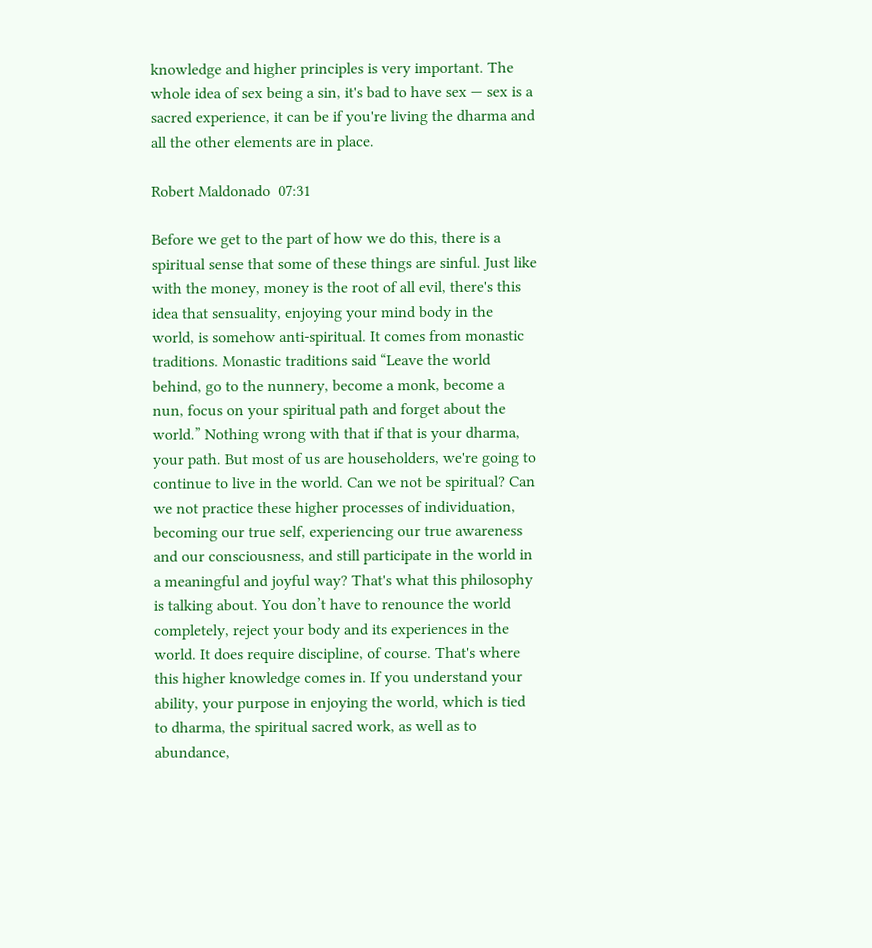knowledge and higher principles is very important. The whole idea of sex being a sin, it's bad to have sex — sex is a sacred experience, it can be if you're living the dharma and all the other elements are in place.

Robert Maldonado  07:31

Before we get to the part of how we do this, there is a spiritual sense that some of these things are sinful. Just like with the money, money is the root of all evil, there's this idea that sensuality, enjoying your mind body in the world, is somehow anti-spiritual. It comes from monastic traditions. Monastic traditions said “Leave the world behind, go to the nunnery, become a monk, become a nun, focus on your spiritual path and forget about the world.” Nothing wrong with that if that is your dharma, your path. But most of us are householders, we're going to continue to live in the world. Can we not be spiritual? Can we not practice these higher processes of individuation, becoming our true self, experiencing our true awareness and our consciousness, and still participate in the world in a meaningful and joyful way? That's what this philosophy is talking about. You don’t have to renounce the world completely, reject your body and its experiences in the world. It does require discipline, of course. That's where this higher knowledge comes in. If you understand your ability, your purpose in enjoying the world, which is tied to dharma, the spiritual sacred work, as well as to abundance,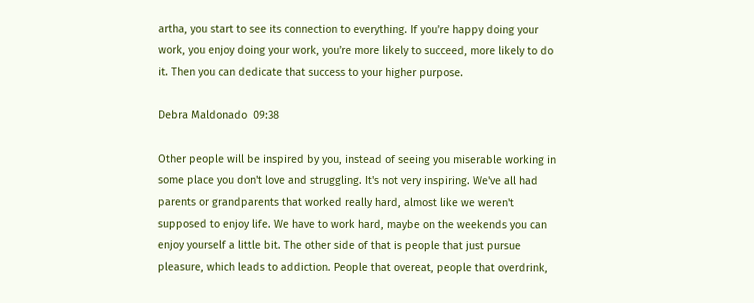artha, you start to see its connection to everything. If you're happy doing your work, you enjoy doing your work, you're more likely to succeed, more likely to do it. Then you can dedicate that success to your higher purpose.

Debra Maldonado  09:38

Other people will be inspired by you, instead of seeing you miserable working in some place you don't love and struggling. It's not very inspiring. We've all had parents or grandparents that worked really hard, almost like we weren't supposed to enjoy life. We have to work hard, maybe on the weekends you can enjoy yourself a little bit. The other side of that is people that just pursue pleasure, which leads to addiction. People that overeat, people that overdrink,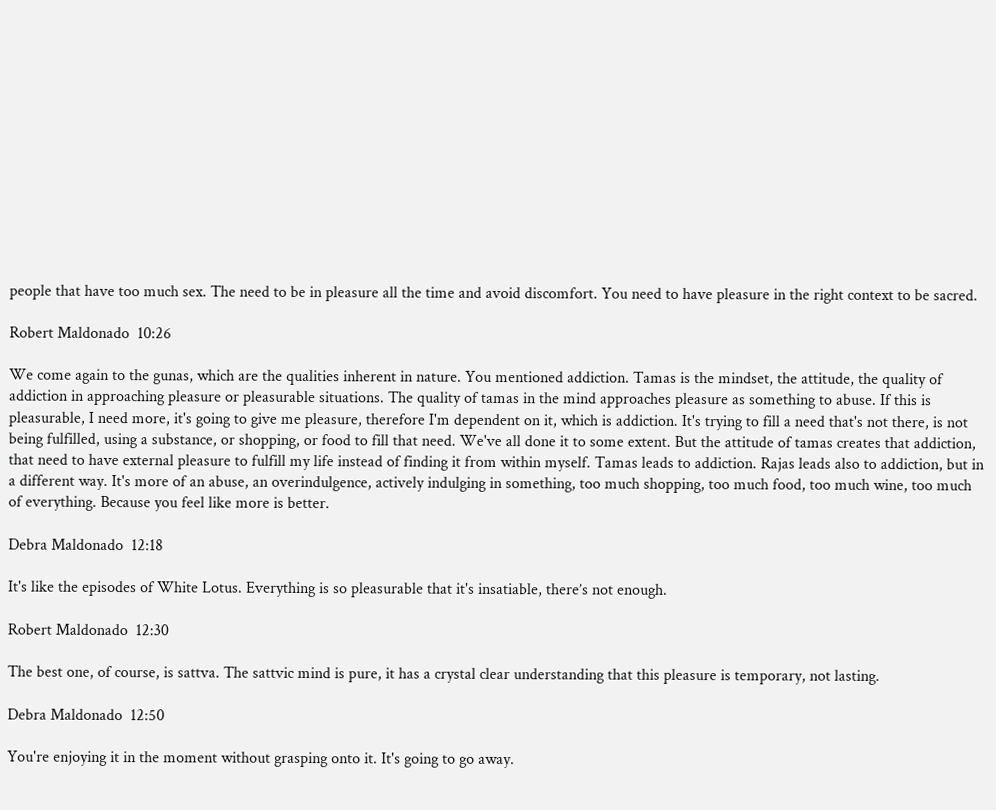people that have too much sex. The need to be in pleasure all the time and avoid discomfort. You need to have pleasure in the right context to be sacred.

Robert Maldonado  10:26

We come again to the gunas, which are the qualities inherent in nature. You mentioned addiction. Tamas is the mindset, the attitude, the quality of addiction in approaching pleasure or pleasurable situations. The quality of tamas in the mind approaches pleasure as something to abuse. If this is pleasurable, I need more, it's going to give me pleasure, therefore I'm dependent on it, which is addiction. It's trying to fill a need that's not there, is not being fulfilled, using a substance, or shopping, or food to fill that need. We've all done it to some extent. But the attitude of tamas creates that addiction, that need to have external pleasure to fulfill my life instead of finding it from within myself. Tamas leads to addiction. Rajas leads also to addiction, but in a different way. It's more of an abuse, an overindulgence, actively indulging in something, too much shopping, too much food, too much wine, too much of everything. Because you feel like more is better.

Debra Maldonado  12:18

It's like the episodes of White Lotus. Everything is so pleasurable that it's insatiable, there’s not enough.

Robert Maldonado  12:30

The best one, of course, is sattva. The sattvic mind is pure, it has a crystal clear understanding that this pleasure is temporary, not lasting.

Debra Maldonado  12:50

You're enjoying it in the moment without grasping onto it. It's going to go away.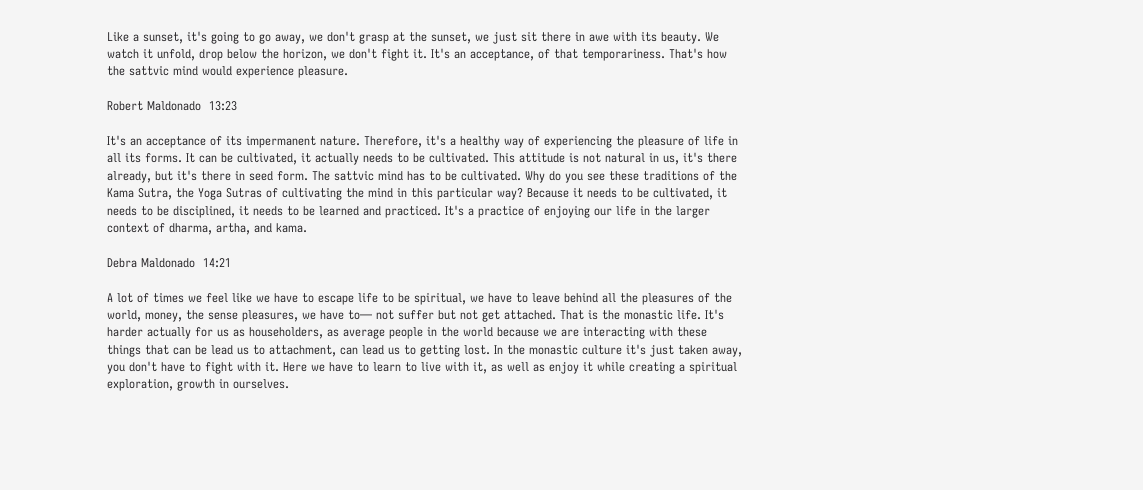Like a sunset, it's going to go away, we don't grasp at the sunset, we just sit there in awe with its beauty. We watch it unfold, drop below the horizon, we don't fight it. It's an acceptance, of that temporariness. That's how the sattvic mind would experience pleasure.

Robert Maldonado  13:23

It's an acceptance of its impermanent nature. Therefore, it's a healthy way of experiencing the pleasure of life in all its forms. It can be cultivated, it actually needs to be cultivated. This attitude is not natural in us, it's there already, but it's there in seed form. The sattvic mind has to be cultivated. Why do you see these traditions of the Kama Sutra, the Yoga Sutras of cultivating the mind in this particular way? Because it needs to be cultivated, it needs to be disciplined, it needs to be learned and practiced. It's a practice of enjoying our life in the larger context of dharma, artha, and kama.

Debra Maldonado  14:21

A lot of times we feel like we have to escape life to be spiritual, we have to leave behind all the pleasures of the world, money, the sense pleasures, we have to— not suffer but not get attached. That is the monastic life. It's harder actually for us as householders, as average people in the world because we are interacting with these things that can be lead us to attachment, can lead us to getting lost. In the monastic culture it's just taken away, you don't have to fight with it. Here we have to learn to live with it, as well as enjoy it while creating a spiritual exploration, growth in ourselves.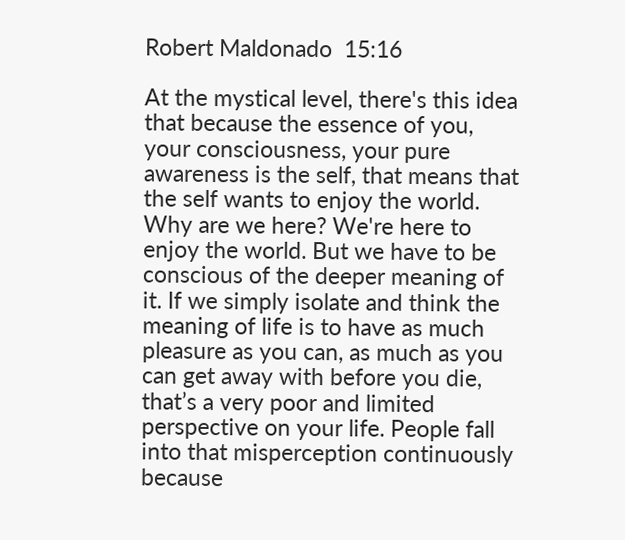Robert Maldonado  15:16

At the mystical level, there's this idea that because the essence of you, your consciousness, your pure awareness is the self, that means that the self wants to enjoy the world. Why are we here? We're here to enjoy the world. But we have to be conscious of the deeper meaning of it. If we simply isolate and think the meaning of life is to have as much pleasure as you can, as much as you can get away with before you die, that’s a very poor and limited perspective on your life. People fall into that misperception continuously because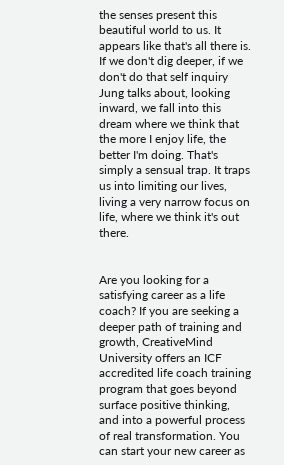the senses present this beautiful world to us. It appears like that's all there is. If we don't dig deeper, if we don't do that self inquiry Jung talks about, looking inward, we fall into this dream where we think that the more I enjoy life, the better I'm doing. That's simply a sensual trap. It traps us into limiting our lives, living a very narrow focus on life, where we think it's out there.


Are you looking for a satisfying career as a life coach? If you are seeking a deeper path of training and growth, CreativeMind University offers an ICF accredited life coach training program that goes beyond surface positive thinking, and into a powerful process of real transformation. You can start your new career as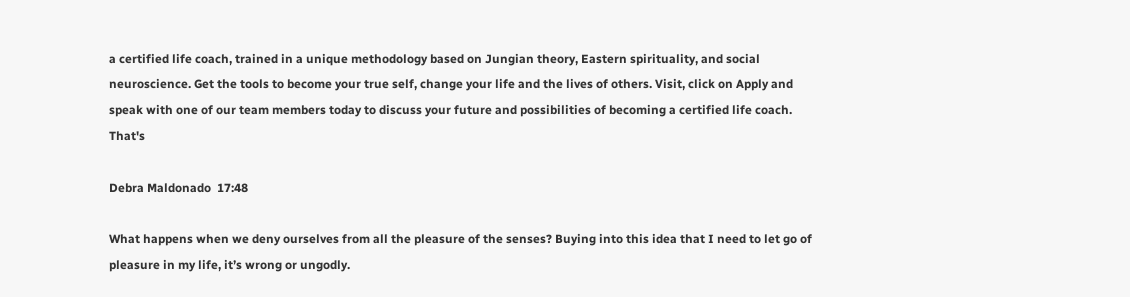a certified life coach, trained in a unique methodology based on Jungian theory, Eastern spirituality, and social neuroscience. Get the tools to become your true self, change your life and the lives of others. Visit, click on Apply and speak with one of our team members today to discuss your future and possibilities of becoming a certified life coach. That's

Debra Maldonado  17:48

What happens when we deny ourselves from all the pleasure of the senses? Buying into this idea that I need to let go of pleasure in my life, it’s wrong or ungodly.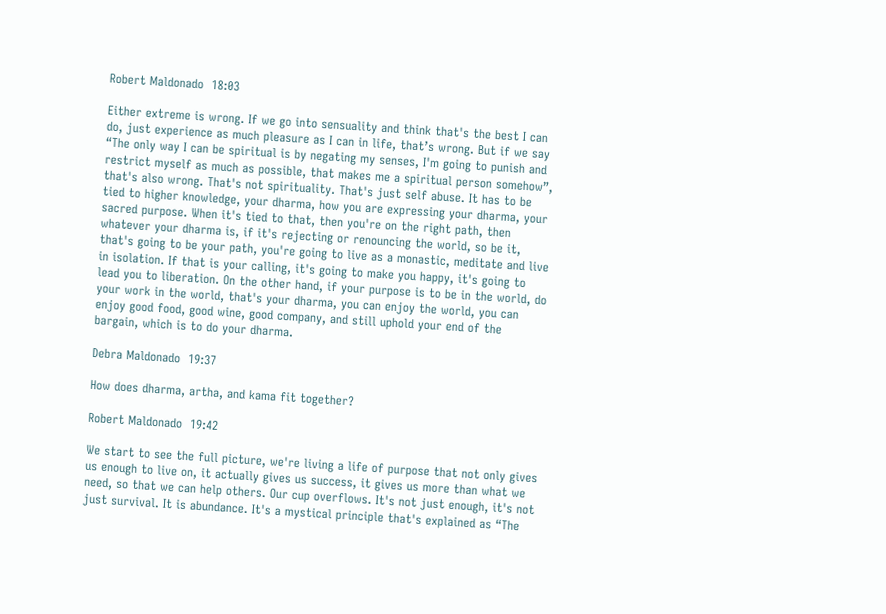Robert Maldonado  18:03

Either extreme is wrong. If we go into sensuality and think that's the best I can do, just experience as much pleasure as I can in life, that’s wrong. But if we say “The only way I can be spiritual is by negating my senses, I'm going to punish and restrict myself as much as possible, that makes me a spiritual person somehow”, that's also wrong. That's not spirituality. That's just self abuse. It has to be tied to higher knowledge, your dharma, how you are expressing your dharma, your sacred purpose. When it's tied to that, then you're on the right path, then whatever your dharma is, if it's rejecting or renouncing the world, so be it, that's going to be your path, you're going to live as a monastic, meditate and live in isolation. If that is your calling, it's going to make you happy, it's going to lead you to liberation. On the other hand, if your purpose is to be in the world, do your work in the world, that's your dharma, you can enjoy the world, you can enjoy good food, good wine, good company, and still uphold your end of the bargain, which is to do your dharma.

Debra Maldonado  19:37

How does dharma, artha, and kama fit together?

Robert Maldonado  19:42

We start to see the full picture, we're living a life of purpose that not only gives us enough to live on, it actually gives us success, it gives us more than what we need, so that we can help others. Our cup overflows. It's not just enough, it's not just survival. It is abundance. It's a mystical principle that's explained as “The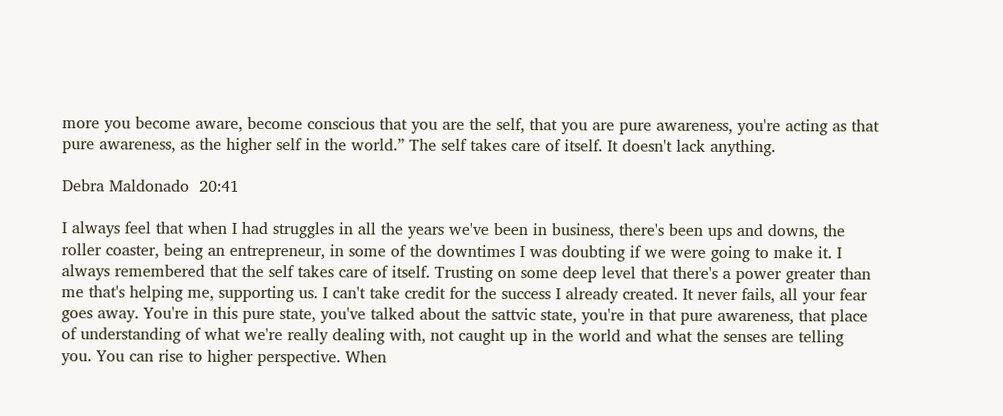more you become aware, become conscious that you are the self, that you are pure awareness, you're acting as that pure awareness, as the higher self in the world.” The self takes care of itself. It doesn't lack anything.

Debra Maldonado  20:41

I always feel that when I had struggles in all the years we've been in business, there's been ups and downs, the roller coaster, being an entrepreneur, in some of the downtimes I was doubting if we were going to make it. I always remembered that the self takes care of itself. Trusting on some deep level that there's a power greater than me that's helping me, supporting us. I can't take credit for the success I already created. It never fails, all your fear goes away. You're in this pure state, you've talked about the sattvic state, you're in that pure awareness, that place of understanding of what we're really dealing with, not caught up in the world and what the senses are telling you. You can rise to higher perspective. When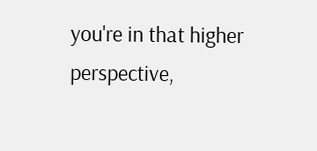you're in that higher perspective,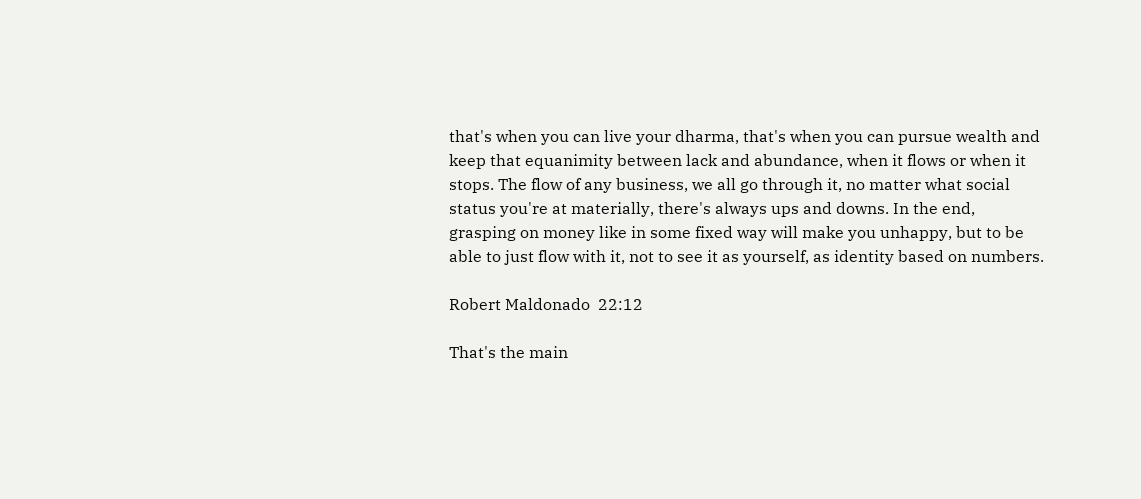that's when you can live your dharma, that's when you can pursue wealth and keep that equanimity between lack and abundance, when it flows or when it stops. The flow of any business, we all go through it, no matter what social status you're at materially, there's always ups and downs. In the end, grasping on money like in some fixed way will make you unhappy, but to be able to just flow with it, not to see it as yourself, as identity based on numbers.

Robert Maldonado  22:12

That's the main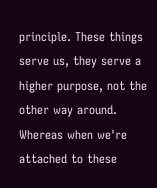principle. These things serve us, they serve a higher purpose, not the other way around. Whereas when we're attached to these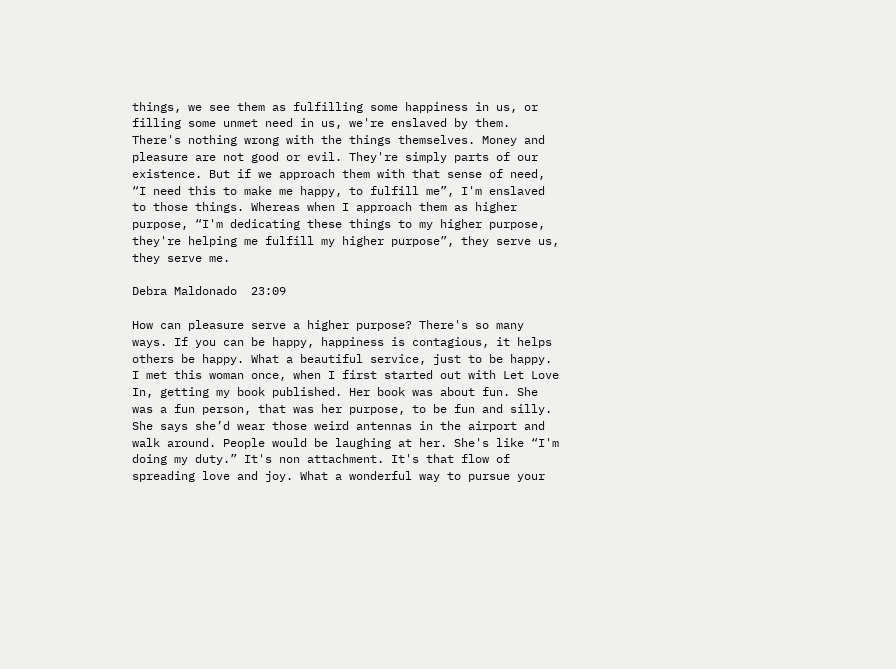things, we see them as fulfilling some happiness in us, or filling some unmet need in us, we're enslaved by them. There's nothing wrong with the things themselves. Money and pleasure are not good or evil. They're simply parts of our existence. But if we approach them with that sense of need, “I need this to make me happy, to fulfill me”, I'm enslaved to those things. Whereas when I approach them as higher purpose, “I'm dedicating these things to my higher purpose, they're helping me fulfill my higher purpose”, they serve us, they serve me.

Debra Maldonado  23:09

How can pleasure serve a higher purpose? There's so many ways. If you can be happy, happiness is contagious, it helps others be happy. What a beautiful service, just to be happy. I met this woman once, when I first started out with Let Love In, getting my book published. Her book was about fun. She was a fun person, that was her purpose, to be fun and silly. She says she’d wear those weird antennas in the airport and walk around. People would be laughing at her. She's like “I'm doing my duty.” It's non attachment. It's that flow of spreading love and joy. What a wonderful way to pursue your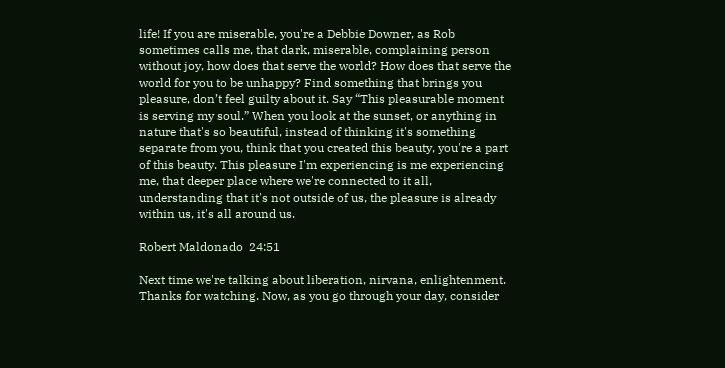life! If you are miserable, you're a Debbie Downer, as Rob sometimes calls me, that dark, miserable, complaining person without joy, how does that serve the world? How does that serve the world for you to be unhappy? Find something that brings you pleasure, don’t feel guilty about it. Say “This pleasurable moment is serving my soul.” When you look at the sunset, or anything in nature that's so beautiful, instead of thinking it's something separate from you, think that you created this beauty, you're a part of this beauty. This pleasure I'm experiencing is me experiencing me, that deeper place where we're connected to it all, understanding that it's not outside of us, the pleasure is already within us, it's all around us.

Robert Maldonado  24:51

Next time we're talking about liberation, nirvana, enlightenment. Thanks for watching. Now, as you go through your day, consider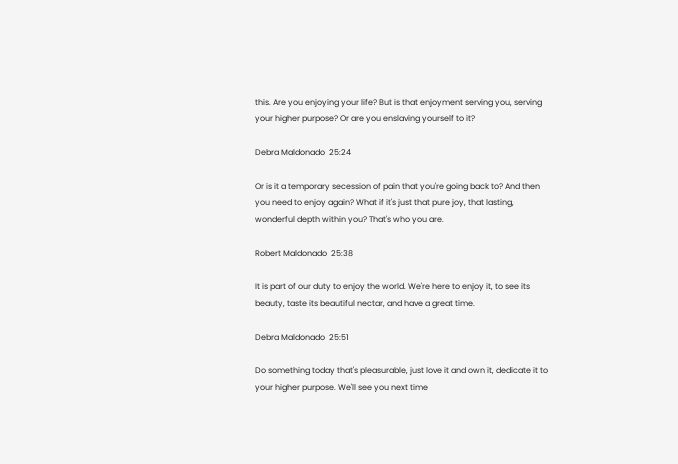this. Are you enjoying your life? But is that enjoyment serving you, serving your higher purpose? Or are you enslaving yourself to it?

Debra Maldonado  25:24

Or is it a temporary secession of pain that you're going back to? And then you need to enjoy again? What if it's just that pure joy, that lasting, wonderful depth within you? That's who you are.

Robert Maldonado  25:38

It is part of our duty to enjoy the world. We're here to enjoy it, to see its beauty, taste its beautiful nectar, and have a great time.

Debra Maldonado  25:51

Do something today that's pleasurable, just love it and own it, dedicate it to your higher purpose. We'll see you next time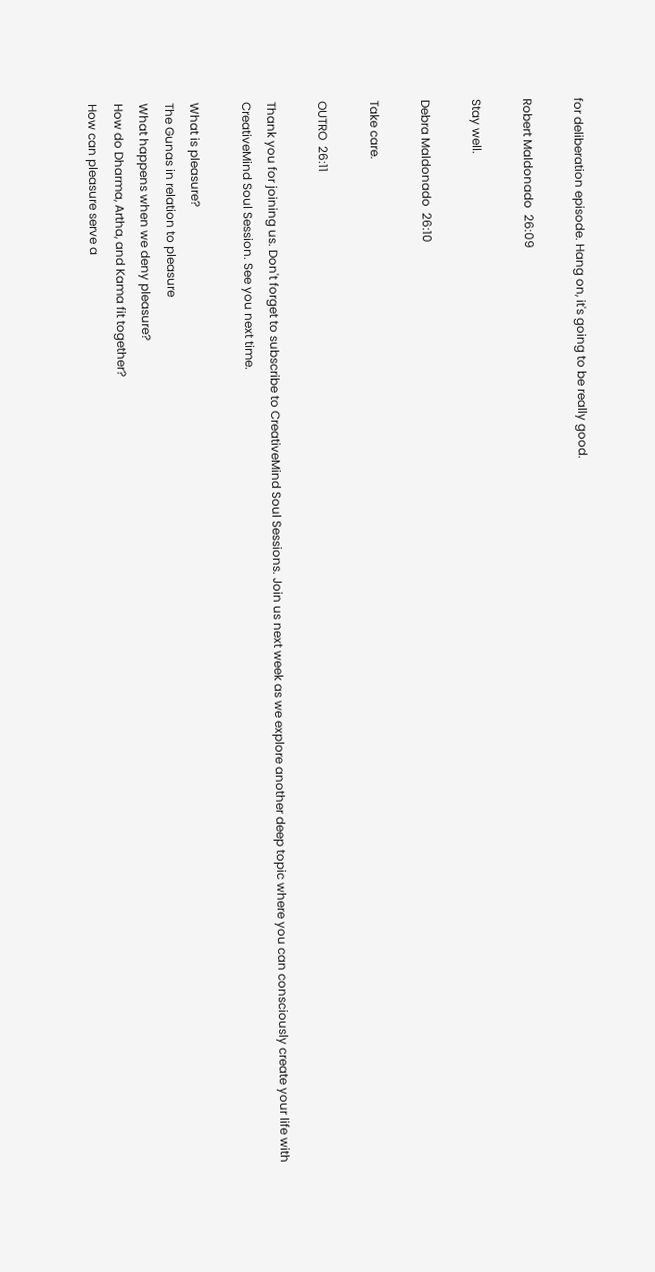for deliberation episode. Hang on, it's going to be really good.

Robert Maldonado  26:09

Stay well.

Debra Maldonado  26:10

Take care.

OUTRO  26:11

Thank you for joining us. Don't forget to subscribe to CreativeMind Soul Sessions. Join us next week as we explore another deep topic where you can consciously create your life with CreativeMind Soul Session. See you next time.

What is pleasure?
The Gunas in relation to pleasure
What happens when we deny pleasure?
How do Dharma, Artha, and Kama fit together?
How can pleasure serve a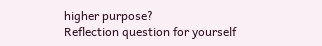higher purpose?
Reflection question for yourself